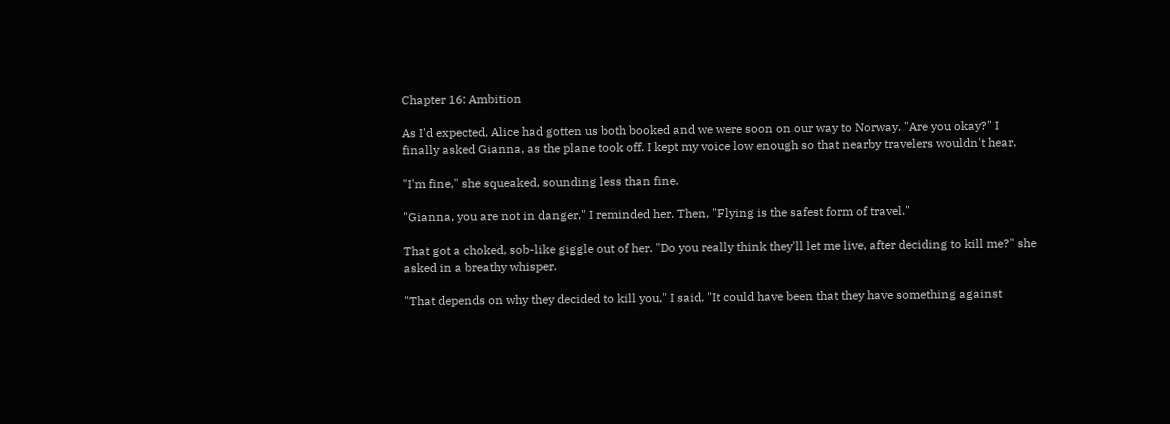Chapter 16: Ambition

As I'd expected, Alice had gotten us both booked and we were soon on our way to Norway. "Are you okay?" I finally asked Gianna, as the plane took off. I kept my voice low enough so that nearby travelers wouldn't hear.

"I'm fine," she squeaked, sounding less than fine.

"Gianna, you are not in danger," I reminded her. Then, "Flying is the safest form of travel."

That got a choked, sob-like giggle out of her. "Do you really think they'll let me live, after deciding to kill me?" she asked in a breathy whisper.

"That depends on why they decided to kill you," I said. "It could have been that they have something against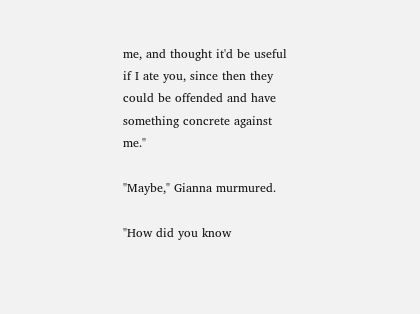me, and thought it'd be useful if I ate you, since then they could be offended and have something concrete against me."

"Maybe," Gianna murmured.

"How did you know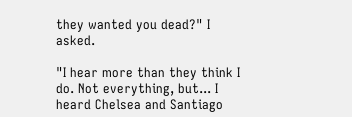they wanted you dead?" I asked.

"I hear more than they think I do. Not everything, but... I heard Chelsea and Santiago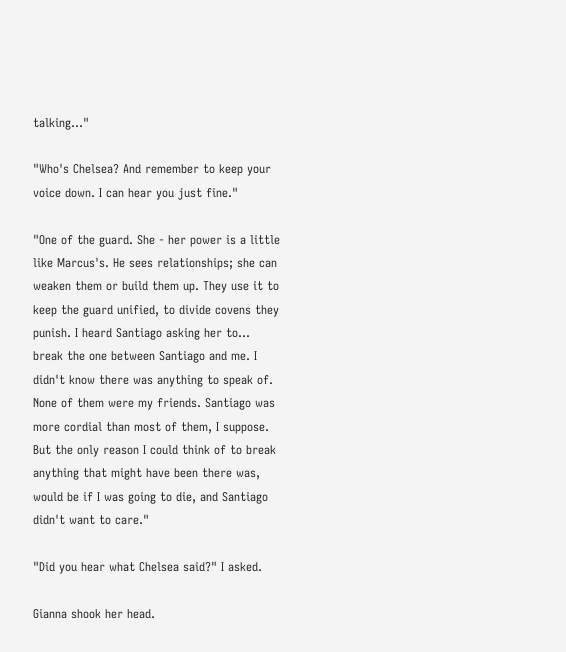talking..."

"Who's Chelsea? And remember to keep your voice down. I can hear you just fine."

"One of the guard. She - her power is a little like Marcus's. He sees relationships; she can weaken them or build them up. They use it to keep the guard unified, to divide covens they punish. I heard Santiago asking her to... break the one between Santiago and me. I didn't know there was anything to speak of. None of them were my friends. Santiago was more cordial than most of them, I suppose. But the only reason I could think of to break anything that might have been there was, would be if I was going to die, and Santiago didn't want to care."

"Did you hear what Chelsea said?" I asked.

Gianna shook her head.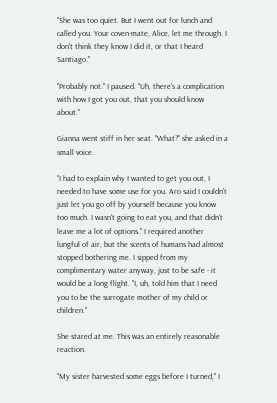"She was too quiet. But I went out for lunch and called you. Your coven-mate, Alice, let me through. I don't think they know I did it, or that I heard Santiago."

"Probably not." I paused. "Uh, there's a complication with how I got you out, that you should know about."

Gianna went stiff in her seat. "What?" she asked in a small voice.

"I had to explain why I wanted to get you out, I needed to have some use for you. Aro said I couldn't just let you go off by yourself because you know too much. I wasn't going to eat you, and that didn't leave me a lot of options." I required another lungful of air, but the scents of humans had almost stopped bothering me. I sipped from my complimentary water anyway, just to be safe - it would be a long flight. "I, uh, told him that I need you to be the surrogate mother of my child or children."

She stared at me. This was an entirely reasonable reaction.

"My sister harvested some eggs before I turned," I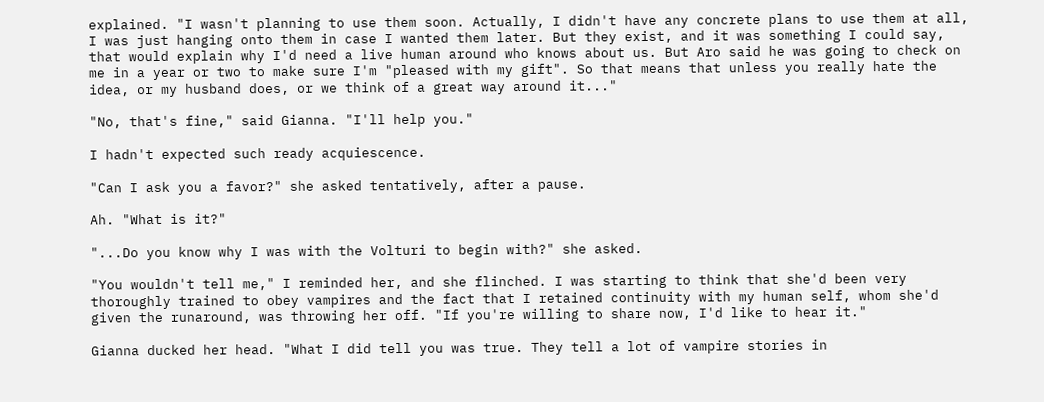explained. "I wasn't planning to use them soon. Actually, I didn't have any concrete plans to use them at all, I was just hanging onto them in case I wanted them later. But they exist, and it was something I could say, that would explain why I'd need a live human around who knows about us. But Aro said he was going to check on me in a year or two to make sure I'm "pleased with my gift". So that means that unless you really hate the idea, or my husband does, or we think of a great way around it..."

"No, that's fine," said Gianna. "I'll help you."

I hadn't expected such ready acquiescence.

"Can I ask you a favor?" she asked tentatively, after a pause.

Ah. "What is it?"

"...Do you know why I was with the Volturi to begin with?" she asked.

"You wouldn't tell me," I reminded her, and she flinched. I was starting to think that she'd been very thoroughly trained to obey vampires and the fact that I retained continuity with my human self, whom she'd given the runaround, was throwing her off. "If you're willing to share now, I'd like to hear it."

Gianna ducked her head. "What I did tell you was true. They tell a lot of vampire stories in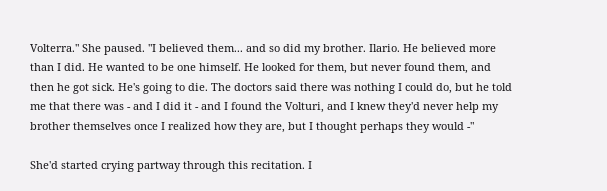Volterra." She paused. "I believed them... and so did my brother. Ilario. He believed more than I did. He wanted to be one himself. He looked for them, but never found them, and then he got sick. He's going to die. The doctors said there was nothing I could do, but he told me that there was - and I did it - and I found the Volturi, and I knew they'd never help my brother themselves once I realized how they are, but I thought perhaps they would -"

She'd started crying partway through this recitation. I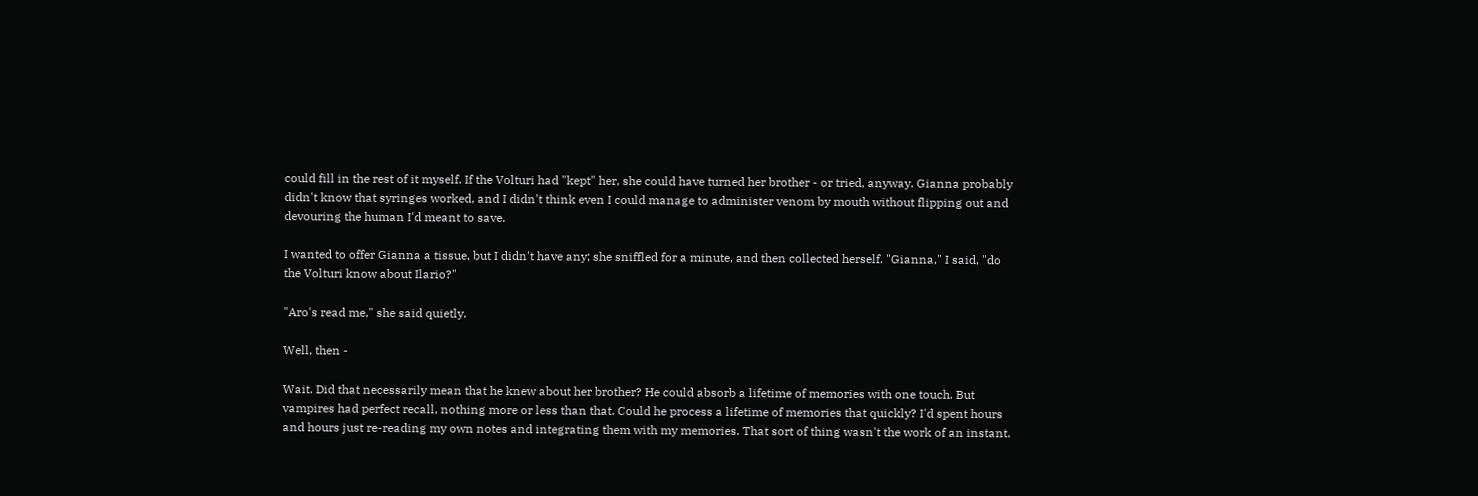could fill in the rest of it myself. If the Volturi had "kept" her, she could have turned her brother - or tried, anyway. Gianna probably didn't know that syringes worked, and I didn't think even I could manage to administer venom by mouth without flipping out and devouring the human I'd meant to save.

I wanted to offer Gianna a tissue, but I didn't have any; she sniffled for a minute, and then collected herself. "Gianna," I said, "do the Volturi know about Ilario?"

"Aro's read me," she said quietly.

Well, then -

Wait. Did that necessarily mean that he knew about her brother? He could absorb a lifetime of memories with one touch. But vampires had perfect recall, nothing more or less than that. Could he process a lifetime of memories that quickly? I'd spent hours and hours just re-reading my own notes and integrating them with my memories. That sort of thing wasn't the work of an instant.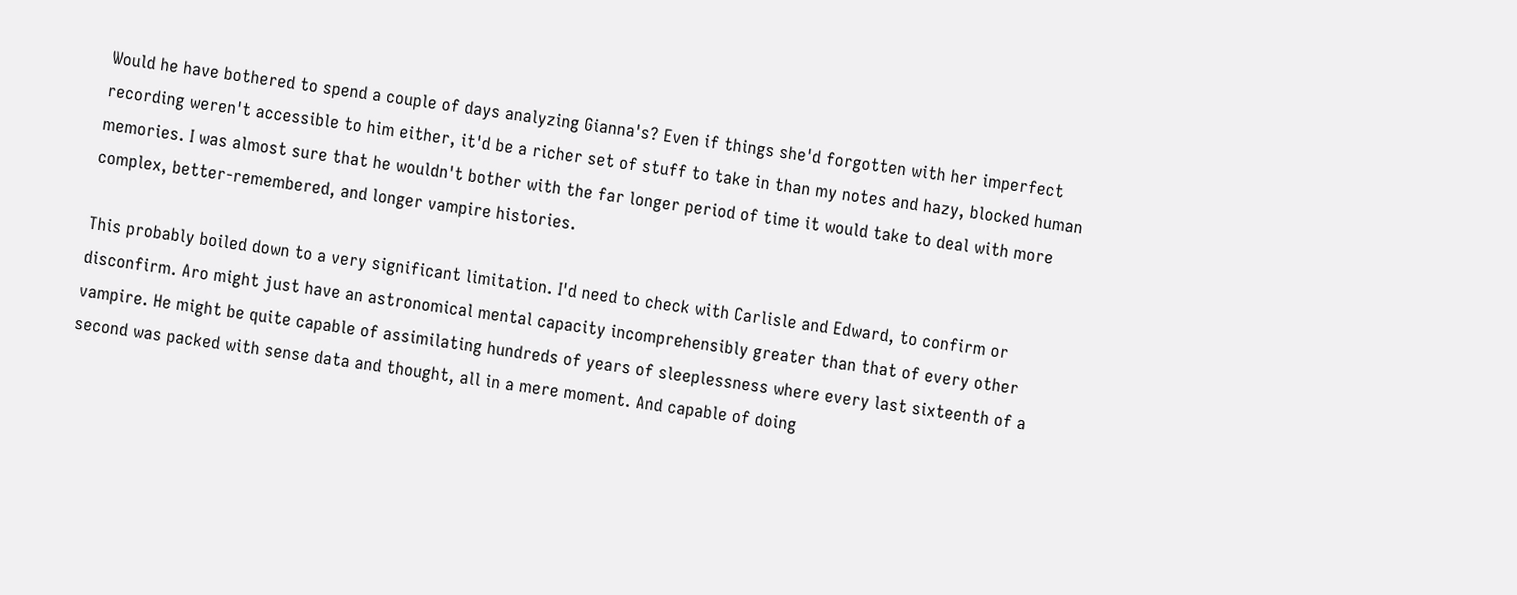Would he have bothered to spend a couple of days analyzing Gianna's? Even if things she'd forgotten with her imperfect recording weren't accessible to him either, it'd be a richer set of stuff to take in than my notes and hazy, blocked human memories. I was almost sure that he wouldn't bother with the far longer period of time it would take to deal with more complex, better-remembered, and longer vampire histories.

This probably boiled down to a very significant limitation. I'd need to check with Carlisle and Edward, to confirm or disconfirm. Aro might just have an astronomical mental capacity incomprehensibly greater than that of every other vampire. He might be quite capable of assimilating hundreds of years of sleeplessness where every last sixteenth of a second was packed with sense data and thought, all in a mere moment. And capable of doing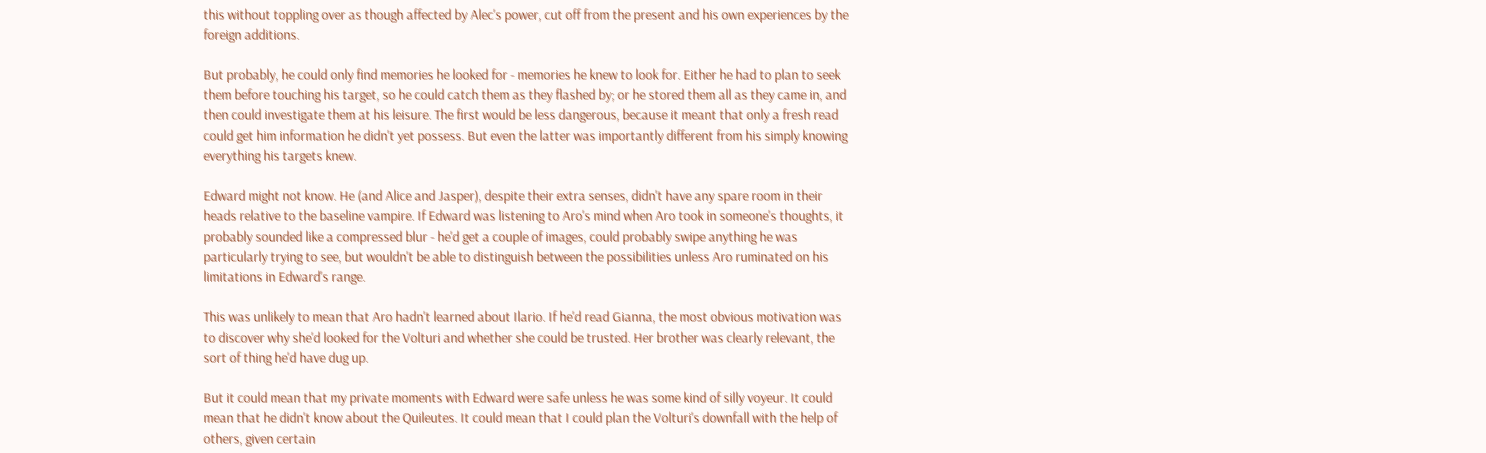this without toppling over as though affected by Alec's power, cut off from the present and his own experiences by the foreign additions.

But probably, he could only find memories he looked for - memories he knew to look for. Either he had to plan to seek them before touching his target, so he could catch them as they flashed by; or he stored them all as they came in, and then could investigate them at his leisure. The first would be less dangerous, because it meant that only a fresh read could get him information he didn't yet possess. But even the latter was importantly different from his simply knowing everything his targets knew.

Edward might not know. He (and Alice and Jasper), despite their extra senses, didn't have any spare room in their heads relative to the baseline vampire. If Edward was listening to Aro's mind when Aro took in someone's thoughts, it probably sounded like a compressed blur - he'd get a couple of images, could probably swipe anything he was particularly trying to see, but wouldn't be able to distinguish between the possibilities unless Aro ruminated on his limitations in Edward's range.

This was unlikely to mean that Aro hadn't learned about Ilario. If he'd read Gianna, the most obvious motivation was to discover why she'd looked for the Volturi and whether she could be trusted. Her brother was clearly relevant, the sort of thing he'd have dug up.

But it could mean that my private moments with Edward were safe unless he was some kind of silly voyeur. It could mean that he didn't know about the Quileutes. It could mean that I could plan the Volturi's downfall with the help of others, given certain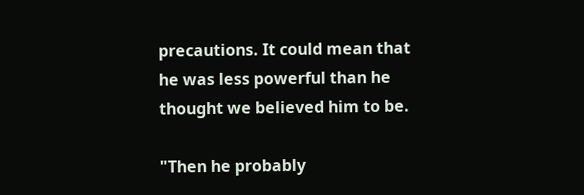precautions. It could mean that he was less powerful than he thought we believed him to be.

"Then he probably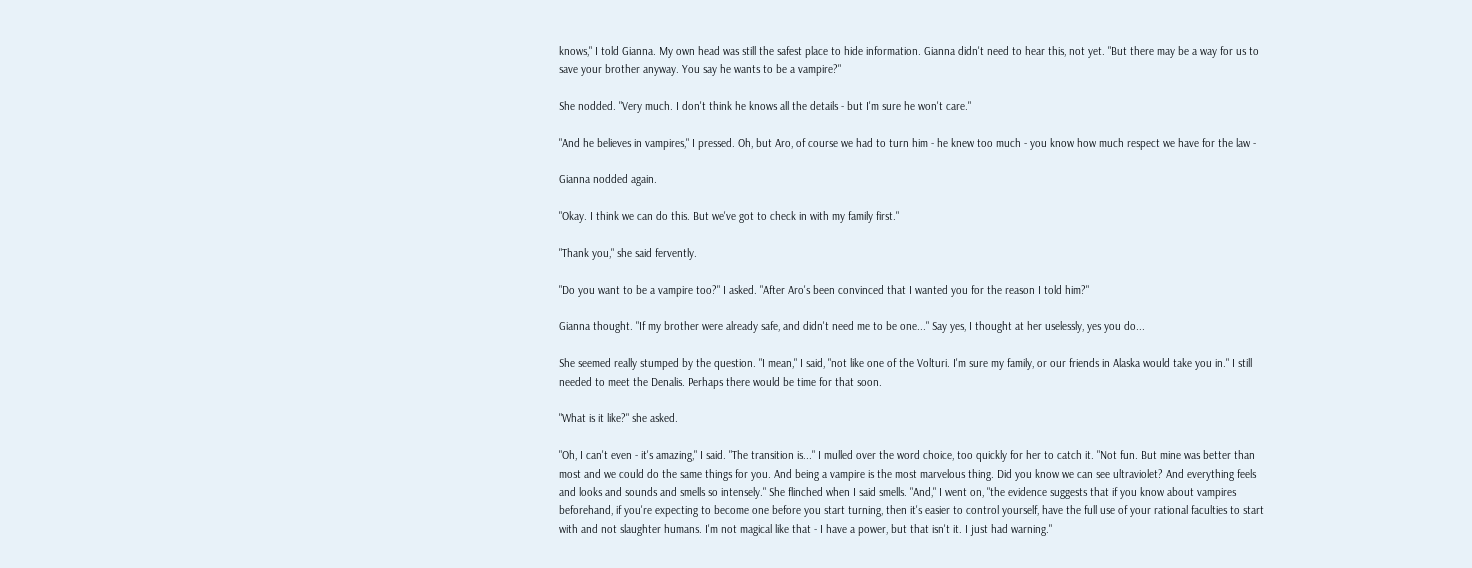knows," I told Gianna. My own head was still the safest place to hide information. Gianna didn't need to hear this, not yet. "But there may be a way for us to save your brother anyway. You say he wants to be a vampire?"

She nodded. "Very much. I don't think he knows all the details - but I'm sure he won't care."

"And he believes in vampires," I pressed. Oh, but Aro, of course we had to turn him - he knew too much - you know how much respect we have for the law -

Gianna nodded again.

"Okay. I think we can do this. But we've got to check in with my family first."

"Thank you," she said fervently.

"Do you want to be a vampire too?" I asked. "After Aro's been convinced that I wanted you for the reason I told him?"

Gianna thought. "If my brother were already safe, and didn't need me to be one..." Say yes, I thought at her uselessly, yes you do...

She seemed really stumped by the question. "I mean," I said, "not like one of the Volturi. I'm sure my family, or our friends in Alaska would take you in." I still needed to meet the Denalis. Perhaps there would be time for that soon.

"What is it like?" she asked.

"Oh, I can't even - it's amazing," I said. "The transition is..." I mulled over the word choice, too quickly for her to catch it. "Not fun. But mine was better than most and we could do the same things for you. And being a vampire is the most marvelous thing. Did you know we can see ultraviolet? And everything feels and looks and sounds and smells so intensely." She flinched when I said smells. "And," I went on, "the evidence suggests that if you know about vampires beforehand, if you're expecting to become one before you start turning, then it's easier to control yourself, have the full use of your rational faculties to start with and not slaughter humans. I'm not magical like that - I have a power, but that isn't it. I just had warning."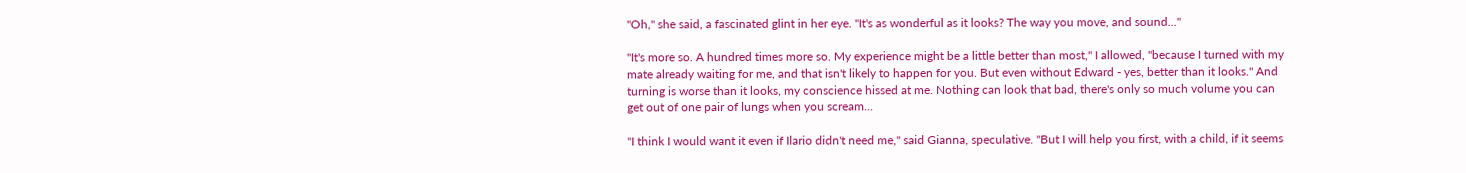"Oh," she said, a fascinated glint in her eye. "It's as wonderful as it looks? The way you move, and sound..."

"It's more so. A hundred times more so. My experience might be a little better than most," I allowed, "because I turned with my mate already waiting for me, and that isn't likely to happen for you. But even without Edward - yes, better than it looks." And turning is worse than it looks, my conscience hissed at me. Nothing can look that bad, there's only so much volume you can get out of one pair of lungs when you scream...

"I think I would want it even if Ilario didn't need me," said Gianna, speculative. "But I will help you first, with a child, if it seems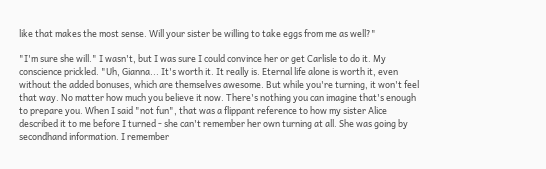like that makes the most sense. Will your sister be willing to take eggs from me as well?"

"I'm sure she will." I wasn't, but I was sure I could convince her or get Carlisle to do it. My conscience prickled. "Uh, Gianna... It's worth it. It really is. Eternal life alone is worth it, even without the added bonuses, which are themselves awesome. But while you're turning, it won't feel that way. No matter how much you believe it now. There's nothing you can imagine that's enough to prepare you. When I said "not fun", that was a flippant reference to how my sister Alice described it to me before I turned - she can't remember her own turning at all. She was going by secondhand information. I remember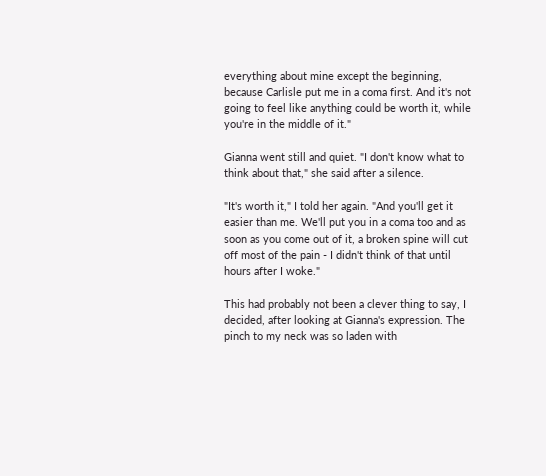everything about mine except the beginning, because Carlisle put me in a coma first. And it's not going to feel like anything could be worth it, while you're in the middle of it."

Gianna went still and quiet. "I don't know what to think about that," she said after a silence.

"It's worth it," I told her again. "And you'll get it easier than me. We'll put you in a coma too and as soon as you come out of it, a broken spine will cut off most of the pain - I didn't think of that until hours after I woke."

This had probably not been a clever thing to say, I decided, after looking at Gianna's expression. The pinch to my neck was so laden with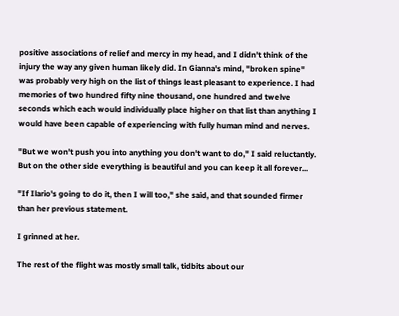positive associations of relief and mercy in my head, and I didn't think of the injury the way any given human likely did. In Gianna's mind, "broken spine" was probably very high on the list of things least pleasant to experience. I had memories of two hundred fifty nine thousand, one hundred and twelve seconds which each would individually place higher on that list than anything I would have been capable of experiencing with fully human mind and nerves.

"But we won't push you into anything you don't want to do," I said reluctantly. But on the other side everything is beautiful and you can keep it all forever...

"If Ilario's going to do it, then I will too," she said, and that sounded firmer than her previous statement.

I grinned at her.

The rest of the flight was mostly small talk, tidbits about our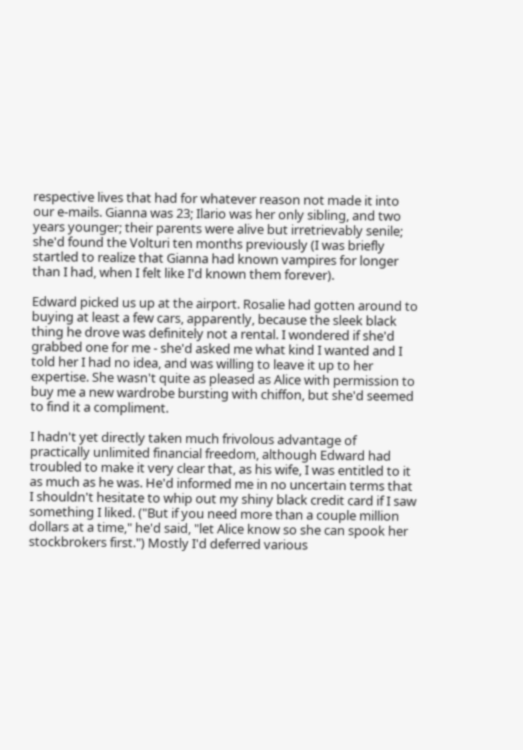respective lives that had for whatever reason not made it into our e-mails. Gianna was 23; Ilario was her only sibling, and two years younger; their parents were alive but irretrievably senile; she'd found the Volturi ten months previously (I was briefly startled to realize that Gianna had known vampires for longer than I had, when I felt like I'd known them forever).

Edward picked us up at the airport. Rosalie had gotten around to buying at least a few cars, apparently, because the sleek black thing he drove was definitely not a rental. I wondered if she'd grabbed one for me - she'd asked me what kind I wanted and I told her I had no idea, and was willing to leave it up to her expertise. She wasn't quite as pleased as Alice with permission to buy me a new wardrobe bursting with chiffon, but she'd seemed to find it a compliment.

I hadn't yet directly taken much frivolous advantage of practically unlimited financial freedom, although Edward had troubled to make it very clear that, as his wife, I was entitled to it as much as he was. He'd informed me in no uncertain terms that I shouldn't hesitate to whip out my shiny black credit card if I saw something I liked. ("But if you need more than a couple million dollars at a time," he'd said, "let Alice know so she can spook her stockbrokers first.") Mostly I'd deferred various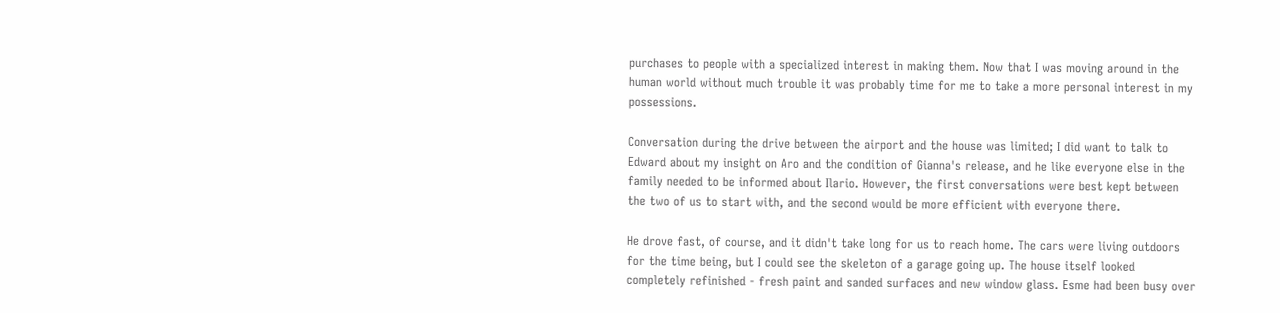purchases to people with a specialized interest in making them. Now that I was moving around in the human world without much trouble it was probably time for me to take a more personal interest in my possessions.

Conversation during the drive between the airport and the house was limited; I did want to talk to Edward about my insight on Aro and the condition of Gianna's release, and he like everyone else in the family needed to be informed about Ilario. However, the first conversations were best kept between the two of us to start with, and the second would be more efficient with everyone there.

He drove fast, of course, and it didn't take long for us to reach home. The cars were living outdoors for the time being, but I could see the skeleton of a garage going up. The house itself looked completely refinished - fresh paint and sanded surfaces and new window glass. Esme had been busy over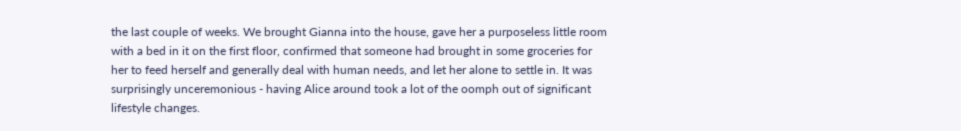the last couple of weeks. We brought Gianna into the house, gave her a purposeless little room with a bed in it on the first floor, confirmed that someone had brought in some groceries for her to feed herself and generally deal with human needs, and let her alone to settle in. It was surprisingly unceremonious - having Alice around took a lot of the oomph out of significant lifestyle changes.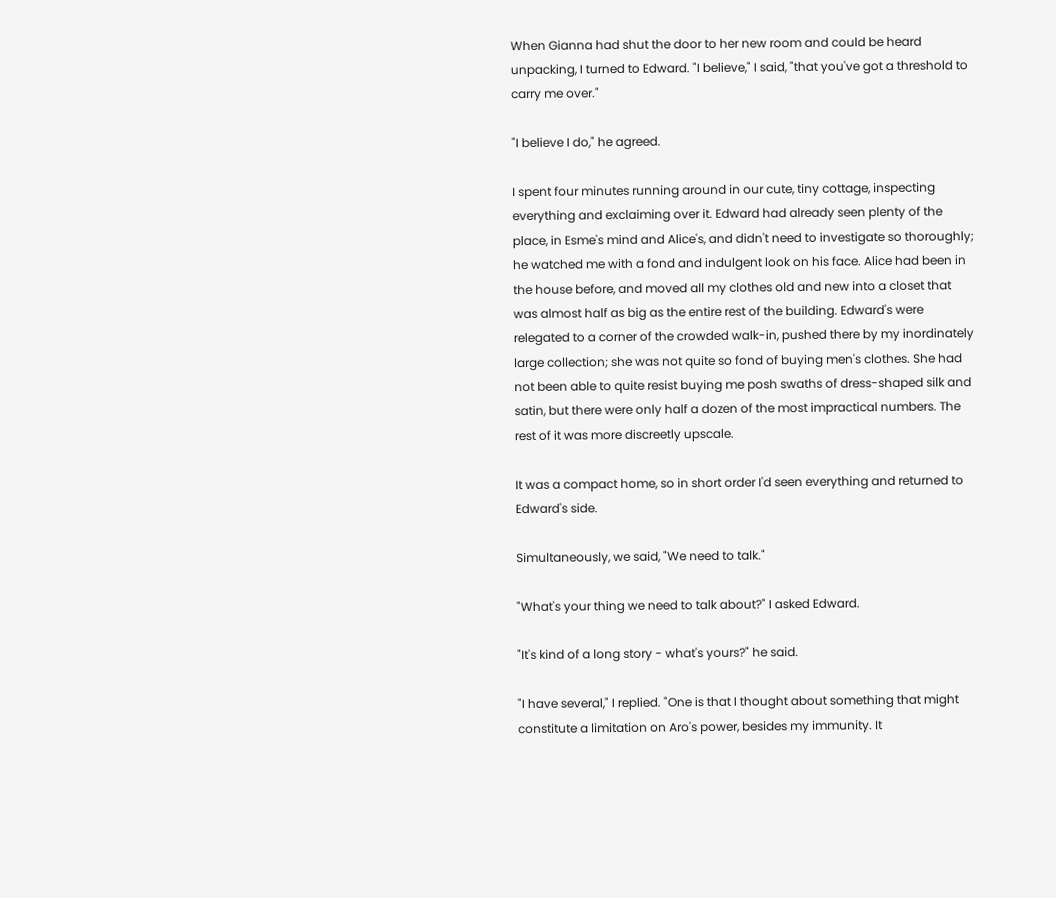When Gianna had shut the door to her new room and could be heard unpacking, I turned to Edward. "I believe," I said, "that you've got a threshold to carry me over."

"I believe I do," he agreed.

I spent four minutes running around in our cute, tiny cottage, inspecting everything and exclaiming over it. Edward had already seen plenty of the place, in Esme's mind and Alice's, and didn't need to investigate so thoroughly; he watched me with a fond and indulgent look on his face. Alice had been in the house before, and moved all my clothes old and new into a closet that was almost half as big as the entire rest of the building. Edward's were relegated to a corner of the crowded walk-in, pushed there by my inordinately large collection; she was not quite so fond of buying men's clothes. She had not been able to quite resist buying me posh swaths of dress-shaped silk and satin, but there were only half a dozen of the most impractical numbers. The rest of it was more discreetly upscale.

It was a compact home, so in short order I'd seen everything and returned to Edward's side.

Simultaneously, we said, "We need to talk."

"What's your thing we need to talk about?" I asked Edward.

"It's kind of a long story - what's yours?" he said.

"I have several," I replied. "One is that I thought about something that might constitute a limitation on Aro's power, besides my immunity. It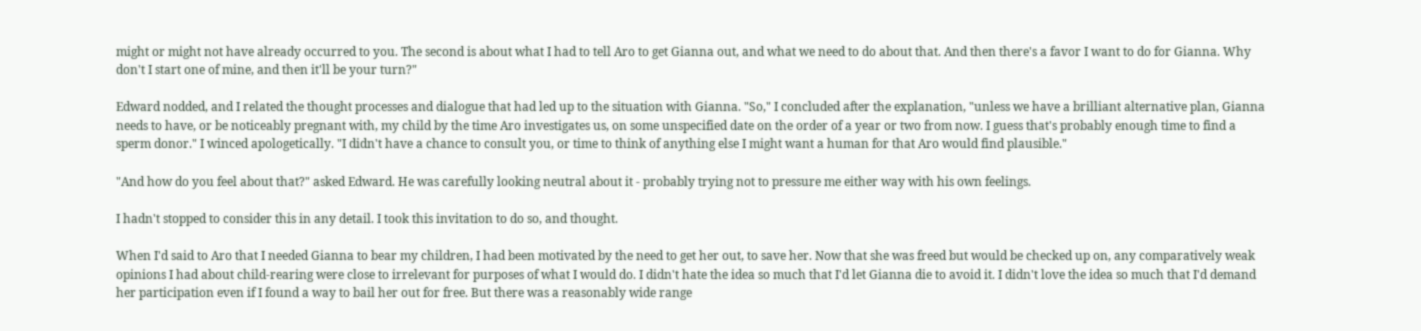might or might not have already occurred to you. The second is about what I had to tell Aro to get Gianna out, and what we need to do about that. And then there's a favor I want to do for Gianna. Why don't I start one of mine, and then it'll be your turn?"

Edward nodded, and I related the thought processes and dialogue that had led up to the situation with Gianna. "So," I concluded after the explanation, "unless we have a brilliant alternative plan, Gianna needs to have, or be noticeably pregnant with, my child by the time Aro investigates us, on some unspecified date on the order of a year or two from now. I guess that's probably enough time to find a sperm donor." I winced apologetically. "I didn't have a chance to consult you, or time to think of anything else I might want a human for that Aro would find plausible."

"And how do you feel about that?" asked Edward. He was carefully looking neutral about it - probably trying not to pressure me either way with his own feelings.

I hadn't stopped to consider this in any detail. I took this invitation to do so, and thought.

When I'd said to Aro that I needed Gianna to bear my children, I had been motivated by the need to get her out, to save her. Now that she was freed but would be checked up on, any comparatively weak opinions I had about child-rearing were close to irrelevant for purposes of what I would do. I didn't hate the idea so much that I'd let Gianna die to avoid it. I didn't love the idea so much that I'd demand her participation even if I found a way to bail her out for free. But there was a reasonably wide range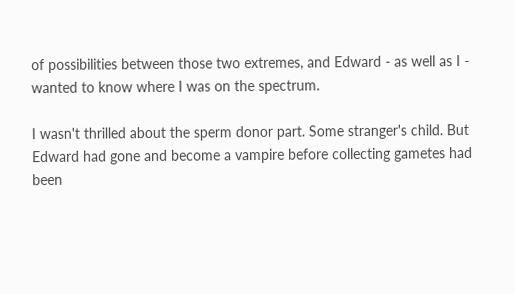of possibilities between those two extremes, and Edward - as well as I - wanted to know where I was on the spectrum.

I wasn't thrilled about the sperm donor part. Some stranger's child. But Edward had gone and become a vampire before collecting gametes had been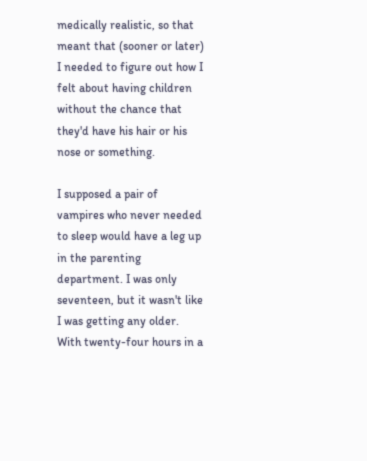medically realistic, so that meant that (sooner or later) I needed to figure out how I felt about having children without the chance that they'd have his hair or his nose or something.

I supposed a pair of vampires who never needed to sleep would have a leg up in the parenting department. I was only seventeen, but it wasn't like I was getting any older. With twenty-four hours in a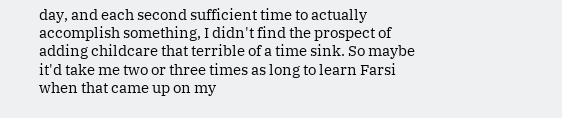day, and each second sufficient time to actually accomplish something, I didn't find the prospect of adding childcare that terrible of a time sink. So maybe it'd take me two or three times as long to learn Farsi when that came up on my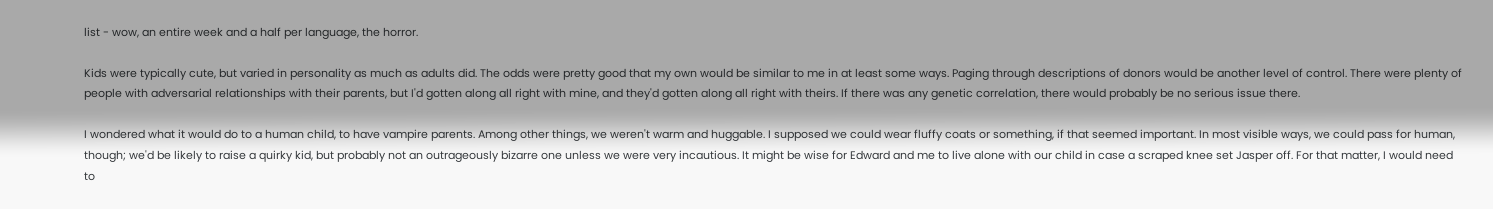list - wow, an entire week and a half per language, the horror.

Kids were typically cute, but varied in personality as much as adults did. The odds were pretty good that my own would be similar to me in at least some ways. Paging through descriptions of donors would be another level of control. There were plenty of people with adversarial relationships with their parents, but I'd gotten along all right with mine, and they'd gotten along all right with theirs. If there was any genetic correlation, there would probably be no serious issue there.

I wondered what it would do to a human child, to have vampire parents. Among other things, we weren't warm and huggable. I supposed we could wear fluffy coats or something, if that seemed important. In most visible ways, we could pass for human, though; we'd be likely to raise a quirky kid, but probably not an outrageously bizarre one unless we were very incautious. It might be wise for Edward and me to live alone with our child in case a scraped knee set Jasper off. For that matter, I would need to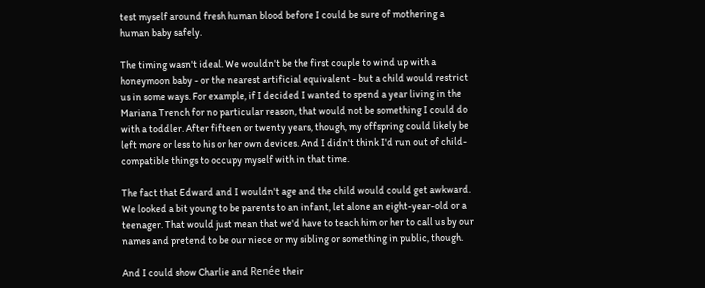test myself around fresh human blood before I could be sure of mothering a human baby safely.

The timing wasn't ideal. We wouldn't be the first couple to wind up with a honeymoon baby - or the nearest artificial equivalent - but a child would restrict us in some ways. For example, if I decided I wanted to spend a year living in the Mariana Trench for no particular reason, that would not be something I could do with a toddler. After fifteen or twenty years, though, my offspring could likely be left more or less to his or her own devices. And I didn't think I'd run out of child-compatible things to occupy myself with in that time.

The fact that Edward and I wouldn't age and the child would could get awkward. We looked a bit young to be parents to an infant, let alone an eight-year-old or a teenager. That would just mean that we'd have to teach him or her to call us by our names and pretend to be our niece or my sibling or something in public, though.

And I could show Charlie and Renée their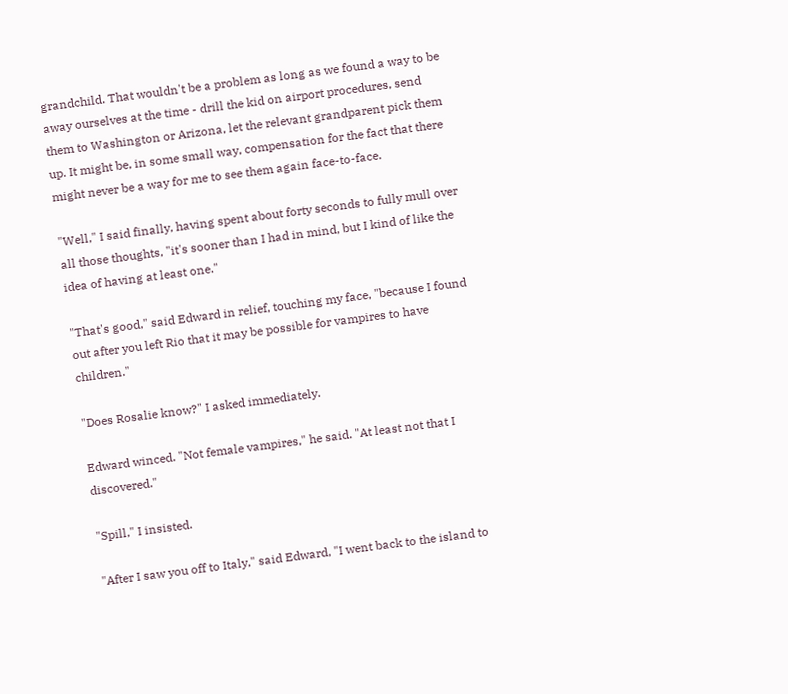grandchild. That wouldn't be a problem as long as we found a way to be away ourselves at the time - drill the kid on airport procedures, send them to Washington or Arizona, let the relevant grandparent pick them up. It might be, in some small way, compensation for the fact that there might never be a way for me to see them again face-to-face.

"Well," I said finally, having spent about forty seconds to fully mull over all those thoughts, "it's sooner than I had in mind, but I kind of like the idea of having at least one."

"That's good," said Edward in relief, touching my face, "because I found out after you left Rio that it may be possible for vampires to have children."

"Does Rosalie know?" I asked immediately.

Edward winced. "Not female vampires," he said. "At least not that I discovered."

"Spill," I insisted.

"After I saw you off to Italy," said Edward, "I went back to the island to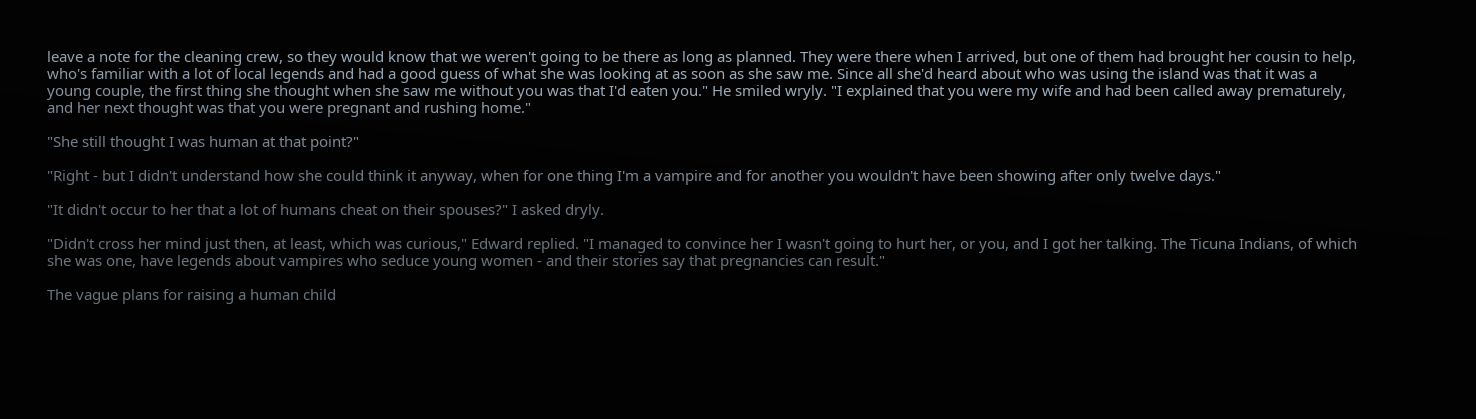leave a note for the cleaning crew, so they would know that we weren't going to be there as long as planned. They were there when I arrived, but one of them had brought her cousin to help, who's familiar with a lot of local legends and had a good guess of what she was looking at as soon as she saw me. Since all she'd heard about who was using the island was that it was a young couple, the first thing she thought when she saw me without you was that I'd eaten you." He smiled wryly. "I explained that you were my wife and had been called away prematurely, and her next thought was that you were pregnant and rushing home."

"She still thought I was human at that point?"

"Right - but I didn't understand how she could think it anyway, when for one thing I'm a vampire and for another you wouldn't have been showing after only twelve days."

"It didn't occur to her that a lot of humans cheat on their spouses?" I asked dryly.

"Didn't cross her mind just then, at least, which was curious," Edward replied. "I managed to convince her I wasn't going to hurt her, or you, and I got her talking. The Ticuna Indians, of which she was one, have legends about vampires who seduce young women - and their stories say that pregnancies can result."

The vague plans for raising a human child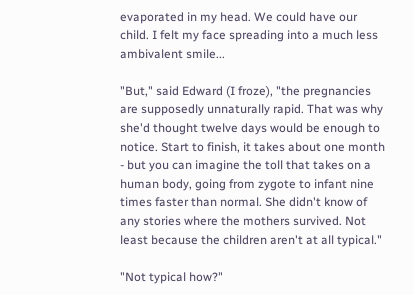evaporated in my head. We could have our child. I felt my face spreading into a much less ambivalent smile...

"But," said Edward (I froze), "the pregnancies are supposedly unnaturally rapid. That was why she'd thought twelve days would be enough to notice. Start to finish, it takes about one month - but you can imagine the toll that takes on a human body, going from zygote to infant nine times faster than normal. She didn't know of any stories where the mothers survived. Not least because the children aren't at all typical."

"Not typical how?"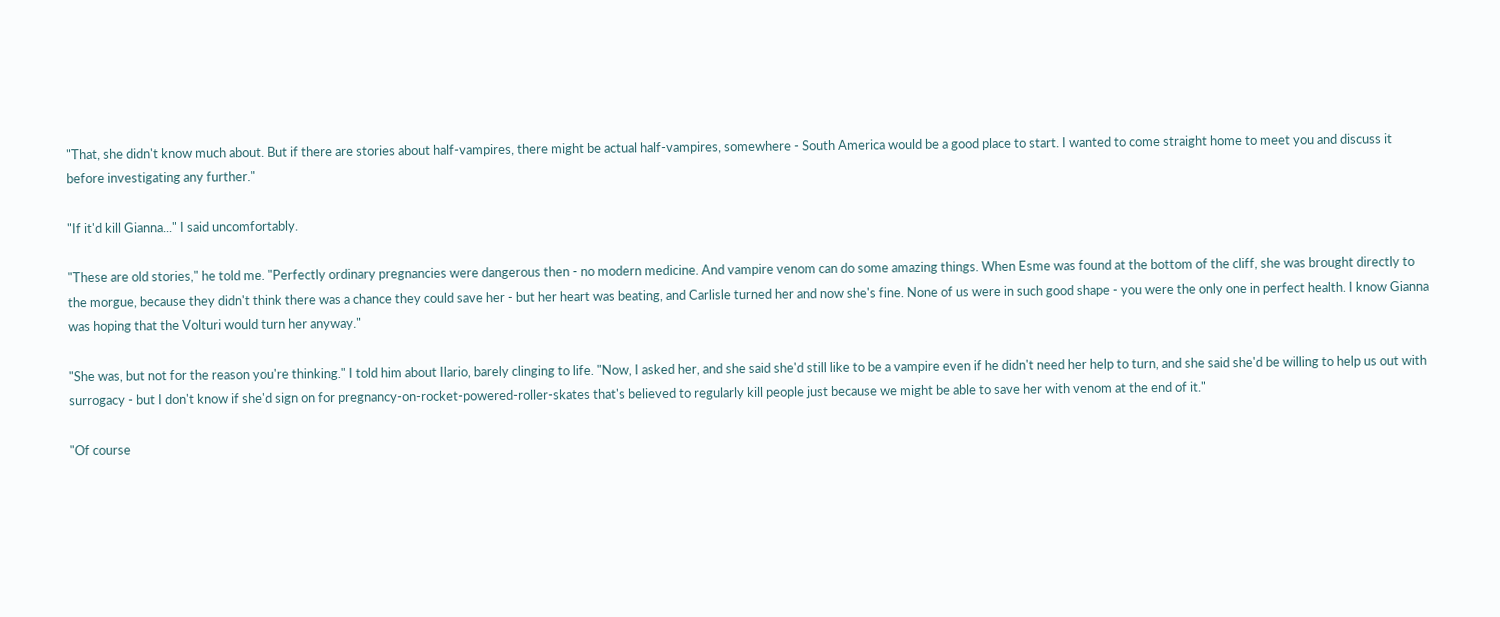"That, she didn't know much about. But if there are stories about half-vampires, there might be actual half-vampires, somewhere - South America would be a good place to start. I wanted to come straight home to meet you and discuss it before investigating any further."

"If it'd kill Gianna..." I said uncomfortably.

"These are old stories," he told me. "Perfectly ordinary pregnancies were dangerous then - no modern medicine. And vampire venom can do some amazing things. When Esme was found at the bottom of the cliff, she was brought directly to the morgue, because they didn't think there was a chance they could save her - but her heart was beating, and Carlisle turned her and now she's fine. None of us were in such good shape - you were the only one in perfect health. I know Gianna was hoping that the Volturi would turn her anyway."

"She was, but not for the reason you're thinking." I told him about Ilario, barely clinging to life. "Now, I asked her, and she said she'd still like to be a vampire even if he didn't need her help to turn, and she said she'd be willing to help us out with surrogacy - but I don't know if she'd sign on for pregnancy-on-rocket-powered-roller-skates that's believed to regularly kill people just because we might be able to save her with venom at the end of it."

"Of course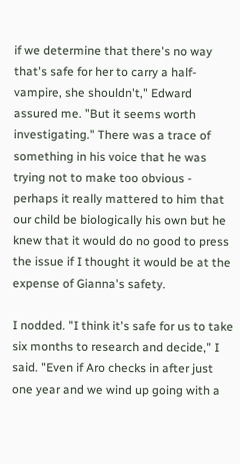if we determine that there's no way that's safe for her to carry a half-vampire, she shouldn't," Edward assured me. "But it seems worth investigating." There was a trace of something in his voice that he was trying not to make too obvious - perhaps it really mattered to him that our child be biologically his own but he knew that it would do no good to press the issue if I thought it would be at the expense of Gianna's safety.

I nodded. "I think it's safe for us to take six months to research and decide," I said. "Even if Aro checks in after just one year and we wind up going with a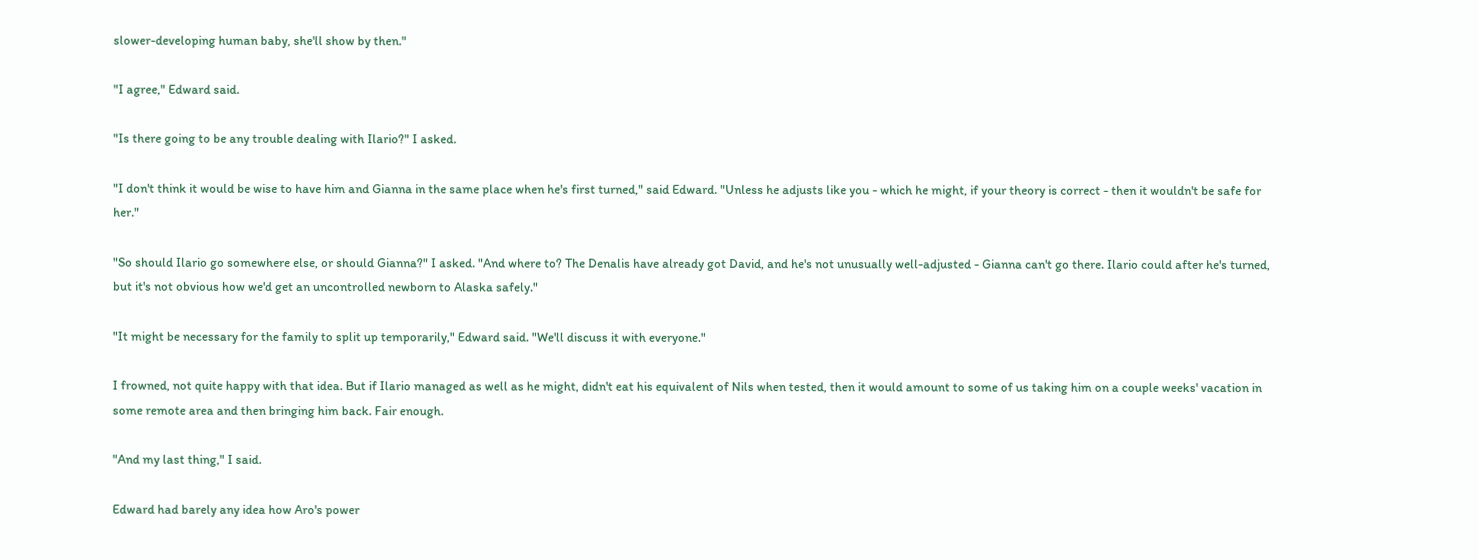slower-developing human baby, she'll show by then."

"I agree," Edward said.

"Is there going to be any trouble dealing with Ilario?" I asked.

"I don't think it would be wise to have him and Gianna in the same place when he's first turned," said Edward. "Unless he adjusts like you - which he might, if your theory is correct - then it wouldn't be safe for her."

"So should Ilario go somewhere else, or should Gianna?" I asked. "And where to? The Denalis have already got David, and he's not unusually well-adjusted - Gianna can't go there. Ilario could after he's turned, but it's not obvious how we'd get an uncontrolled newborn to Alaska safely."

"It might be necessary for the family to split up temporarily," Edward said. "We'll discuss it with everyone."

I frowned, not quite happy with that idea. But if Ilario managed as well as he might, didn't eat his equivalent of Nils when tested, then it would amount to some of us taking him on a couple weeks' vacation in some remote area and then bringing him back. Fair enough.

"And my last thing," I said.

Edward had barely any idea how Aro's power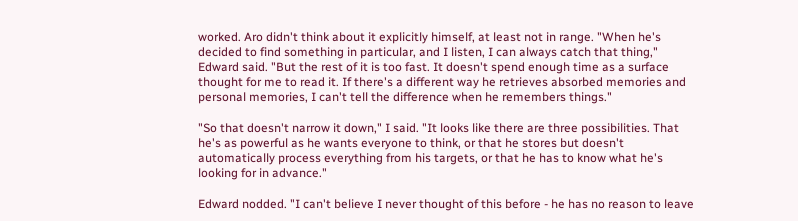worked. Aro didn't think about it explicitly himself, at least not in range. "When he's decided to find something in particular, and I listen, I can always catch that thing," Edward said. "But the rest of it is too fast. It doesn't spend enough time as a surface thought for me to read it. If there's a different way he retrieves absorbed memories and personal memories, I can't tell the difference when he remembers things."

"So that doesn't narrow it down," I said. "It looks like there are three possibilities. That he's as powerful as he wants everyone to think, or that he stores but doesn't automatically process everything from his targets, or that he has to know what he's looking for in advance."

Edward nodded. "I can't believe I never thought of this before - he has no reason to leave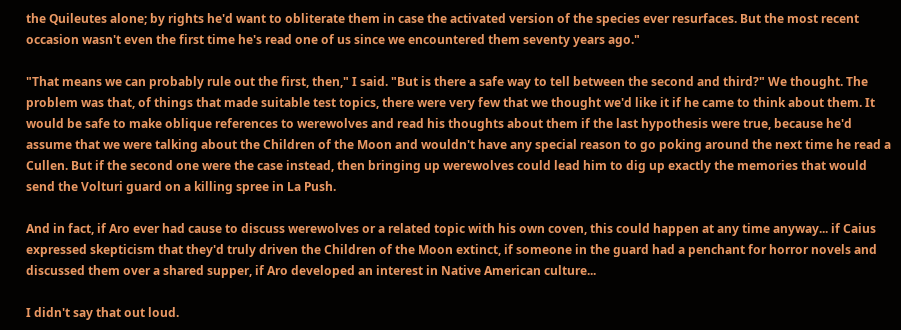the Quileutes alone; by rights he'd want to obliterate them in case the activated version of the species ever resurfaces. But the most recent occasion wasn't even the first time he's read one of us since we encountered them seventy years ago."

"That means we can probably rule out the first, then," I said. "But is there a safe way to tell between the second and third?" We thought. The problem was that, of things that made suitable test topics, there were very few that we thought we'd like it if he came to think about them. It would be safe to make oblique references to werewolves and read his thoughts about them if the last hypothesis were true, because he'd assume that we were talking about the Children of the Moon and wouldn't have any special reason to go poking around the next time he read a Cullen. But if the second one were the case instead, then bringing up werewolves could lead him to dig up exactly the memories that would send the Volturi guard on a killing spree in La Push.

And in fact, if Aro ever had cause to discuss werewolves or a related topic with his own coven, this could happen at any time anyway... if Caius expressed skepticism that they'd truly driven the Children of the Moon extinct, if someone in the guard had a penchant for horror novels and discussed them over a shared supper, if Aro developed an interest in Native American culture...

I didn't say that out loud.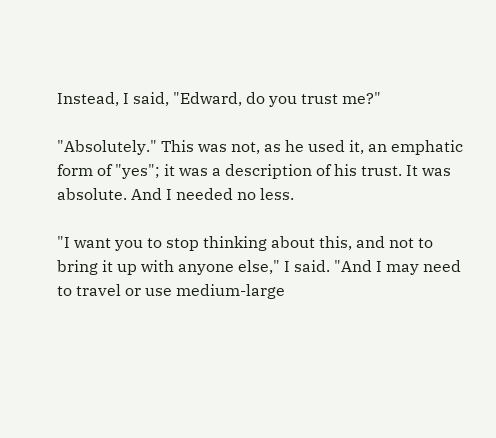Instead, I said, "Edward, do you trust me?"

"Absolutely." This was not, as he used it, an emphatic form of "yes"; it was a description of his trust. It was absolute. And I needed no less.

"I want you to stop thinking about this, and not to bring it up with anyone else," I said. "And I may need to travel or use medium-large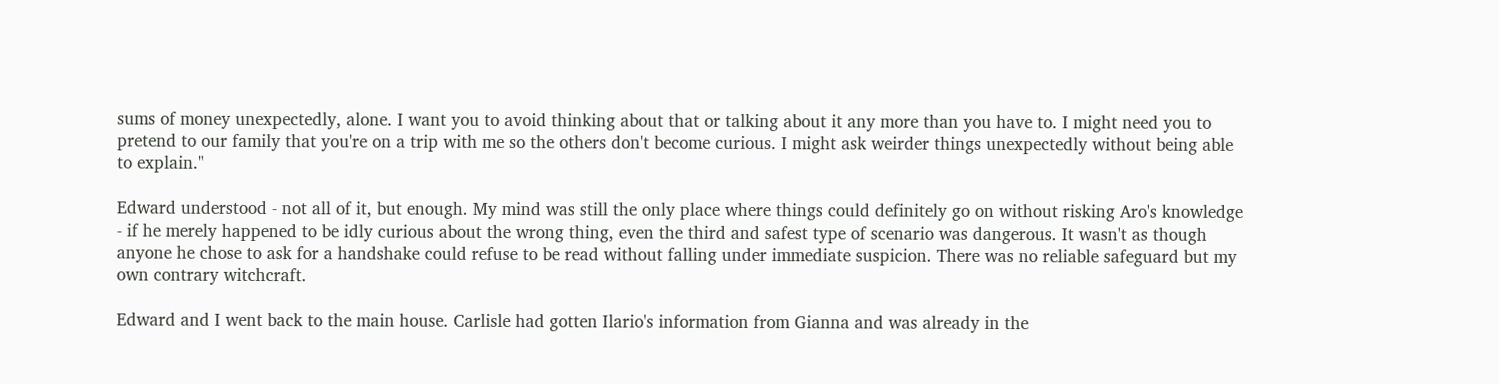sums of money unexpectedly, alone. I want you to avoid thinking about that or talking about it any more than you have to. I might need you to pretend to our family that you're on a trip with me so the others don't become curious. I might ask weirder things unexpectedly without being able to explain."

Edward understood - not all of it, but enough. My mind was still the only place where things could definitely go on without risking Aro's knowledge - if he merely happened to be idly curious about the wrong thing, even the third and safest type of scenario was dangerous. It wasn't as though anyone he chose to ask for a handshake could refuse to be read without falling under immediate suspicion. There was no reliable safeguard but my own contrary witchcraft.

Edward and I went back to the main house. Carlisle had gotten Ilario's information from Gianna and was already in the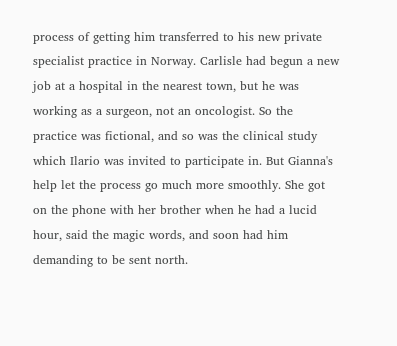process of getting him transferred to his new private specialist practice in Norway. Carlisle had begun a new job at a hospital in the nearest town, but he was working as a surgeon, not an oncologist. So the practice was fictional, and so was the clinical study which Ilario was invited to participate in. But Gianna's help let the process go much more smoothly. She got on the phone with her brother when he had a lucid hour, said the magic words, and soon had him demanding to be sent north.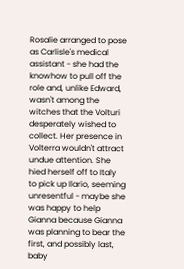Rosalie arranged to pose as Carlisle's medical assistant - she had the knowhow to pull off the role and, unlike Edward, wasn't among the witches that the Volturi desperately wished to collect. Her presence in Volterra wouldn't attract undue attention. She hied herself off to Italy to pick up Ilario, seeming unresentful - maybe she was happy to help Gianna because Gianna was planning to bear the first, and possibly last, baby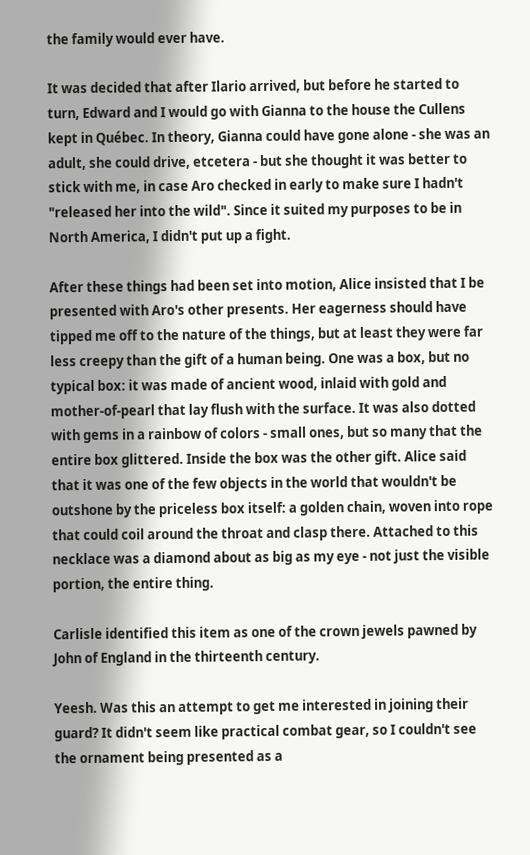the family would ever have.

It was decided that after Ilario arrived, but before he started to turn, Edward and I would go with Gianna to the house the Cullens kept in Québec. In theory, Gianna could have gone alone - she was an adult, she could drive, etcetera - but she thought it was better to stick with me, in case Aro checked in early to make sure I hadn't "released her into the wild". Since it suited my purposes to be in North America, I didn't put up a fight.

After these things had been set into motion, Alice insisted that I be presented with Aro's other presents. Her eagerness should have tipped me off to the nature of the things, but at least they were far less creepy than the gift of a human being. One was a box, but no typical box: it was made of ancient wood, inlaid with gold and mother-of-pearl that lay flush with the surface. It was also dotted with gems in a rainbow of colors - small ones, but so many that the entire box glittered. Inside the box was the other gift. Alice said that it was one of the few objects in the world that wouldn't be outshone by the priceless box itself: a golden chain, woven into rope that could coil around the throat and clasp there. Attached to this necklace was a diamond about as big as my eye - not just the visible portion, the entire thing.

Carlisle identified this item as one of the crown jewels pawned by John of England in the thirteenth century.

Yeesh. Was this an attempt to get me interested in joining their guard? It didn't seem like practical combat gear, so I couldn't see the ornament being presented as a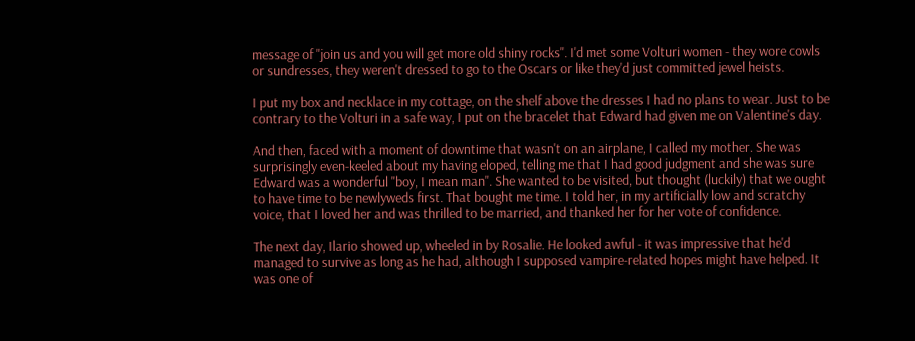message of "join us and you will get more old shiny rocks". I'd met some Volturi women - they wore cowls or sundresses, they weren't dressed to go to the Oscars or like they'd just committed jewel heists.

I put my box and necklace in my cottage, on the shelf above the dresses I had no plans to wear. Just to be contrary to the Volturi in a safe way, I put on the bracelet that Edward had given me on Valentine's day.

And then, faced with a moment of downtime that wasn't on an airplane, I called my mother. She was surprisingly even-keeled about my having eloped, telling me that I had good judgment and she was sure Edward was a wonderful "boy, I mean man". She wanted to be visited, but thought (luckily) that we ought to have time to be newlyweds first. That bought me time. I told her, in my artificially low and scratchy voice, that I loved her and was thrilled to be married, and thanked her for her vote of confidence.

The next day, Ilario showed up, wheeled in by Rosalie. He looked awful - it was impressive that he'd managed to survive as long as he had, although I supposed vampire-related hopes might have helped. It was one of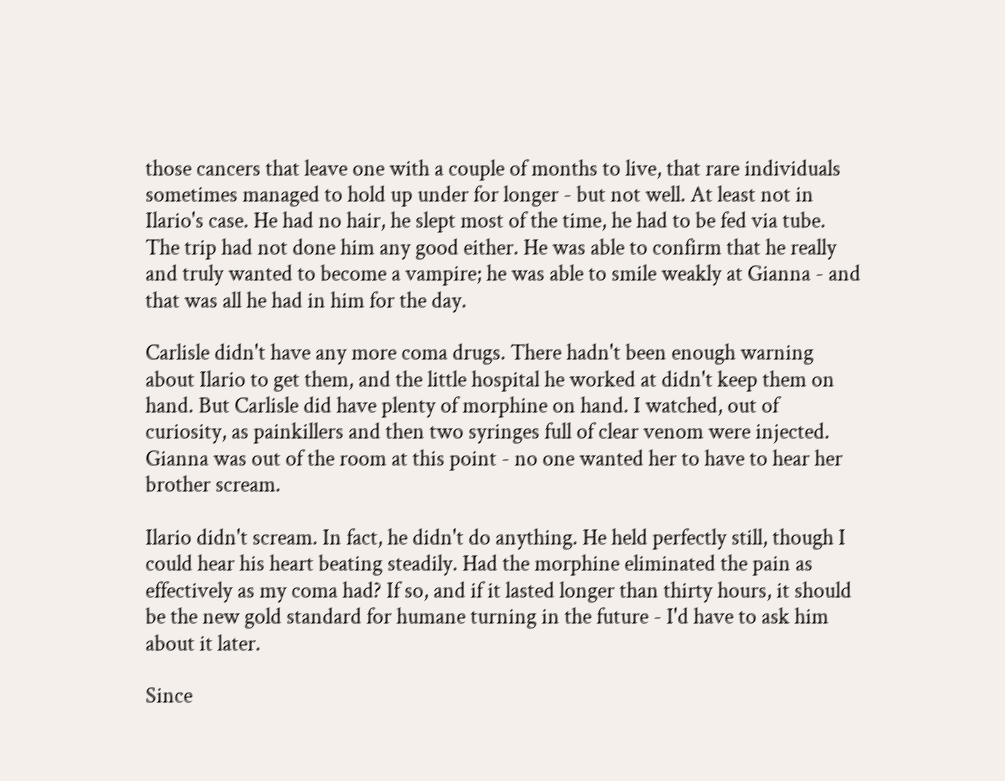those cancers that leave one with a couple of months to live, that rare individuals sometimes managed to hold up under for longer - but not well. At least not in Ilario's case. He had no hair, he slept most of the time, he had to be fed via tube. The trip had not done him any good either. He was able to confirm that he really and truly wanted to become a vampire; he was able to smile weakly at Gianna - and that was all he had in him for the day.

Carlisle didn't have any more coma drugs. There hadn't been enough warning about Ilario to get them, and the little hospital he worked at didn't keep them on hand. But Carlisle did have plenty of morphine on hand. I watched, out of curiosity, as painkillers and then two syringes full of clear venom were injected. Gianna was out of the room at this point - no one wanted her to have to hear her brother scream.

Ilario didn't scream. In fact, he didn't do anything. He held perfectly still, though I could hear his heart beating steadily. Had the morphine eliminated the pain as effectively as my coma had? If so, and if it lasted longer than thirty hours, it should be the new gold standard for humane turning in the future - I'd have to ask him about it later.

Since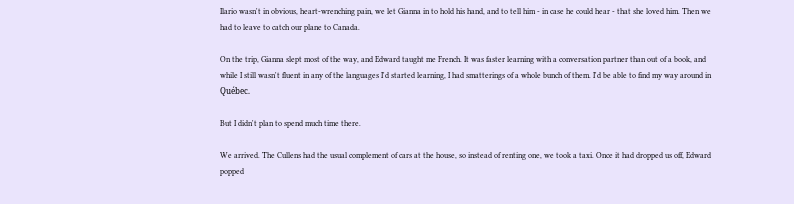Ilario wasn't in obvious, heart-wrenching pain, we let Gianna in to hold his hand, and to tell him - in case he could hear - that she loved him. Then we had to leave to catch our plane to Canada.

On the trip, Gianna slept most of the way, and Edward taught me French. It was faster learning with a conversation partner than out of a book, and while I still wasn't fluent in any of the languages I'd started learning, I had smatterings of a whole bunch of them. I'd be able to find my way around in Québec.

But I didn't plan to spend much time there.

We arrived. The Cullens had the usual complement of cars at the house, so instead of renting one, we took a taxi. Once it had dropped us off, Edward popped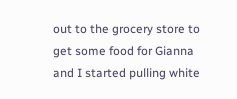out to the grocery store to get some food for Gianna and I started pulling white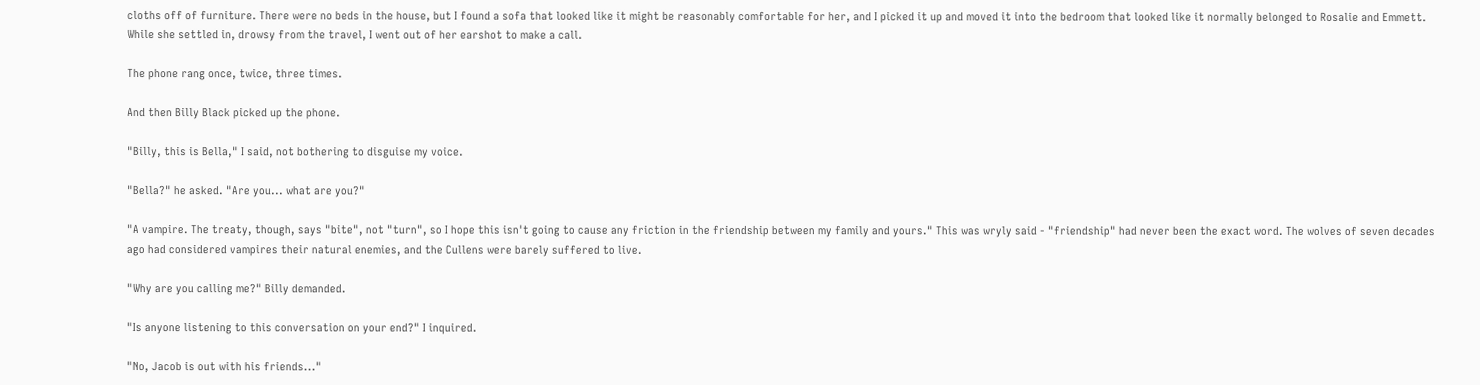cloths off of furniture. There were no beds in the house, but I found a sofa that looked like it might be reasonably comfortable for her, and I picked it up and moved it into the bedroom that looked like it normally belonged to Rosalie and Emmett. While she settled in, drowsy from the travel, I went out of her earshot to make a call.

The phone rang once, twice, three times.

And then Billy Black picked up the phone.

"Billy, this is Bella," I said, not bothering to disguise my voice.

"Bella?" he asked. "Are you... what are you?"

"A vampire. The treaty, though, says "bite", not "turn", so I hope this isn't going to cause any friction in the friendship between my family and yours." This was wryly said - "friendship" had never been the exact word. The wolves of seven decades ago had considered vampires their natural enemies, and the Cullens were barely suffered to live.

"Why are you calling me?" Billy demanded.

"Is anyone listening to this conversation on your end?" I inquired.

"No, Jacob is out with his friends..."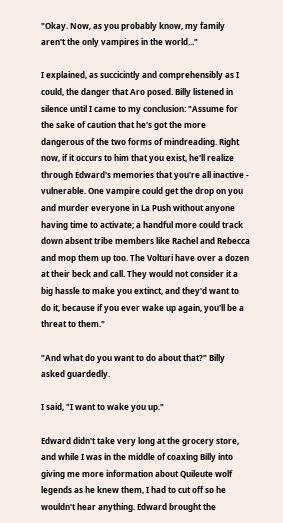"Okay. Now, as you probably know, my family aren't the only vampires in the world..."

I explained, as succicintly and comprehensibly as I could, the danger that Aro posed. Billy listened in silence until I came to my conclusion: "Assume for the sake of caution that he's got the more dangerous of the two forms of mindreading. Right now, if it occurs to him that you exist, he'll realize through Edward's memories that you're all inactive - vulnerable. One vampire could get the drop on you and murder everyone in La Push without anyone having time to activate; a handful more could track down absent tribe members like Rachel and Rebecca and mop them up too. The Volturi have over a dozen at their beck and call. They would not consider it a big hassle to make you extinct, and they'd want to do it, because if you ever wake up again, you'll be a threat to them."

"And what do you want to do about that?" Billy asked guardedly.

I said, "I want to wake you up."

Edward didn't take very long at the grocery store, and while I was in the middle of coaxing Billy into giving me more information about Quileute wolf legends as he knew them, I had to cut off so he wouldn't hear anything. Edward brought the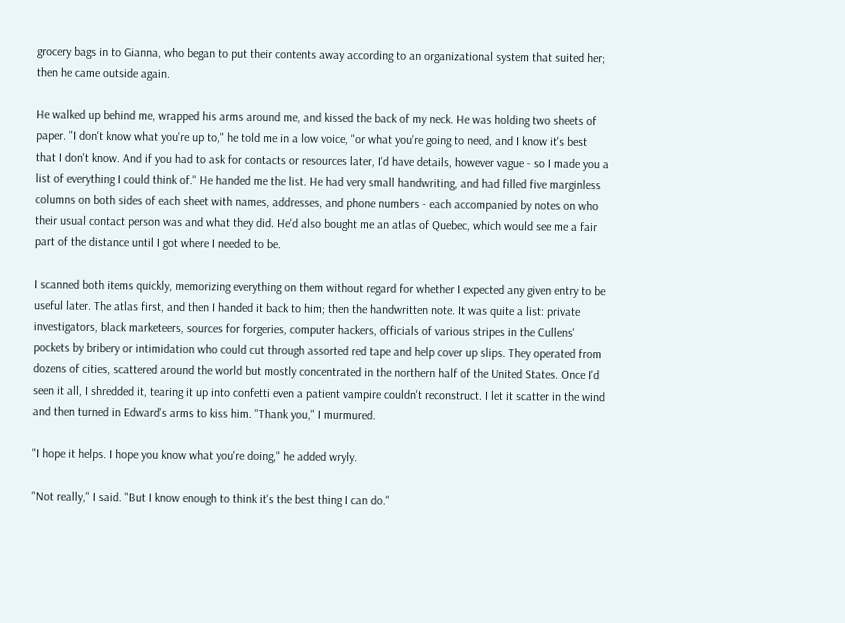grocery bags in to Gianna, who began to put their contents away according to an organizational system that suited her; then he came outside again.

He walked up behind me, wrapped his arms around me, and kissed the back of my neck. He was holding two sheets of paper. "I don't know what you're up to," he told me in a low voice, "or what you're going to need, and I know it's best that I don't know. And if you had to ask for contacts or resources later, I'd have details, however vague - so I made you a list of everything I could think of." He handed me the list. He had very small handwriting, and had filled five marginless columns on both sides of each sheet with names, addresses, and phone numbers - each accompanied by notes on who their usual contact person was and what they did. He'd also bought me an atlas of Quebec, which would see me a fair part of the distance until I got where I needed to be.

I scanned both items quickly, memorizing everything on them without regard for whether I expected any given entry to be useful later. The atlas first, and then I handed it back to him; then the handwritten note. It was quite a list: private investigators, black marketeers, sources for forgeries, computer hackers, officials of various stripes in the Cullens' pockets by bribery or intimidation who could cut through assorted red tape and help cover up slips. They operated from dozens of cities, scattered around the world but mostly concentrated in the northern half of the United States. Once I'd seen it all, I shredded it, tearing it up into confetti even a patient vampire couldn't reconstruct. I let it scatter in the wind and then turned in Edward's arms to kiss him. "Thank you," I murmured.

"I hope it helps. I hope you know what you're doing," he added wryly.

"Not really," I said. "But I know enough to think it's the best thing I can do."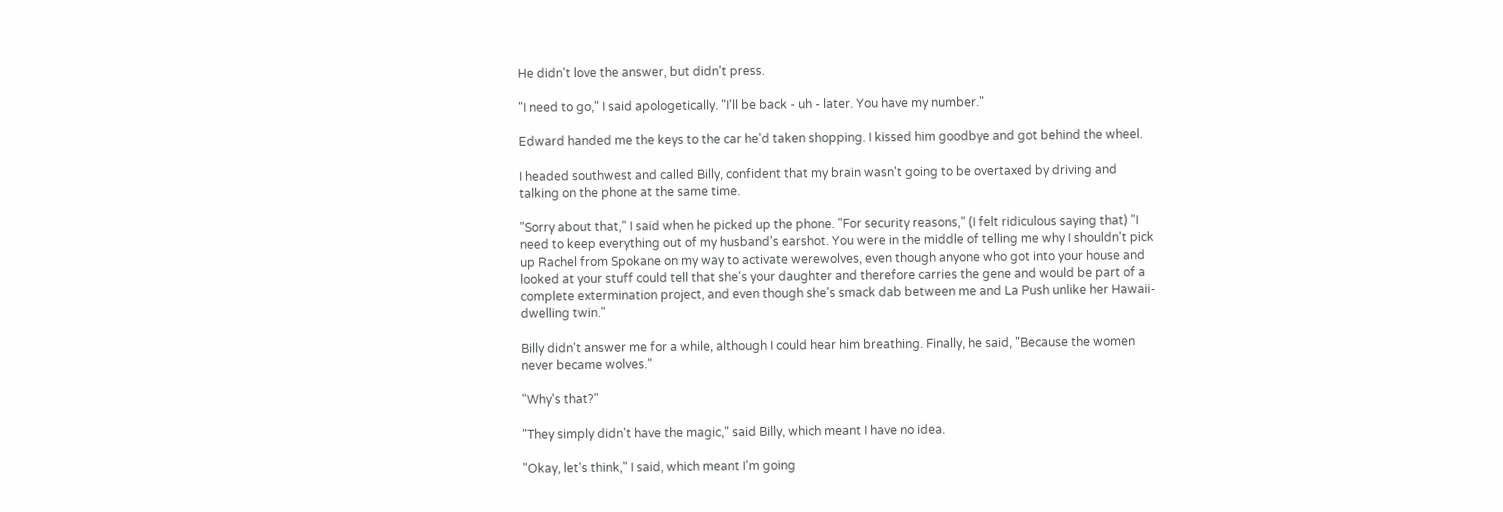He didn't love the answer, but didn't press.

"I need to go," I said apologetically. "I'll be back - uh - later. You have my number."

Edward handed me the keys to the car he'd taken shopping. I kissed him goodbye and got behind the wheel.

I headed southwest and called Billy, confident that my brain wasn't going to be overtaxed by driving and talking on the phone at the same time.

"Sorry about that," I said when he picked up the phone. "For security reasons," (I felt ridiculous saying that) "I need to keep everything out of my husband's earshot. You were in the middle of telling me why I shouldn't pick up Rachel from Spokane on my way to activate werewolves, even though anyone who got into your house and looked at your stuff could tell that she's your daughter and therefore carries the gene and would be part of a complete extermination project, and even though she's smack dab between me and La Push unlike her Hawaii-dwelling twin."

Billy didn't answer me for a while, although I could hear him breathing. Finally, he said, "Because the women never became wolves."

"Why's that?"

"They simply didn't have the magic," said Billy, which meant I have no idea.

"Okay, let's think," I said, which meant I'm going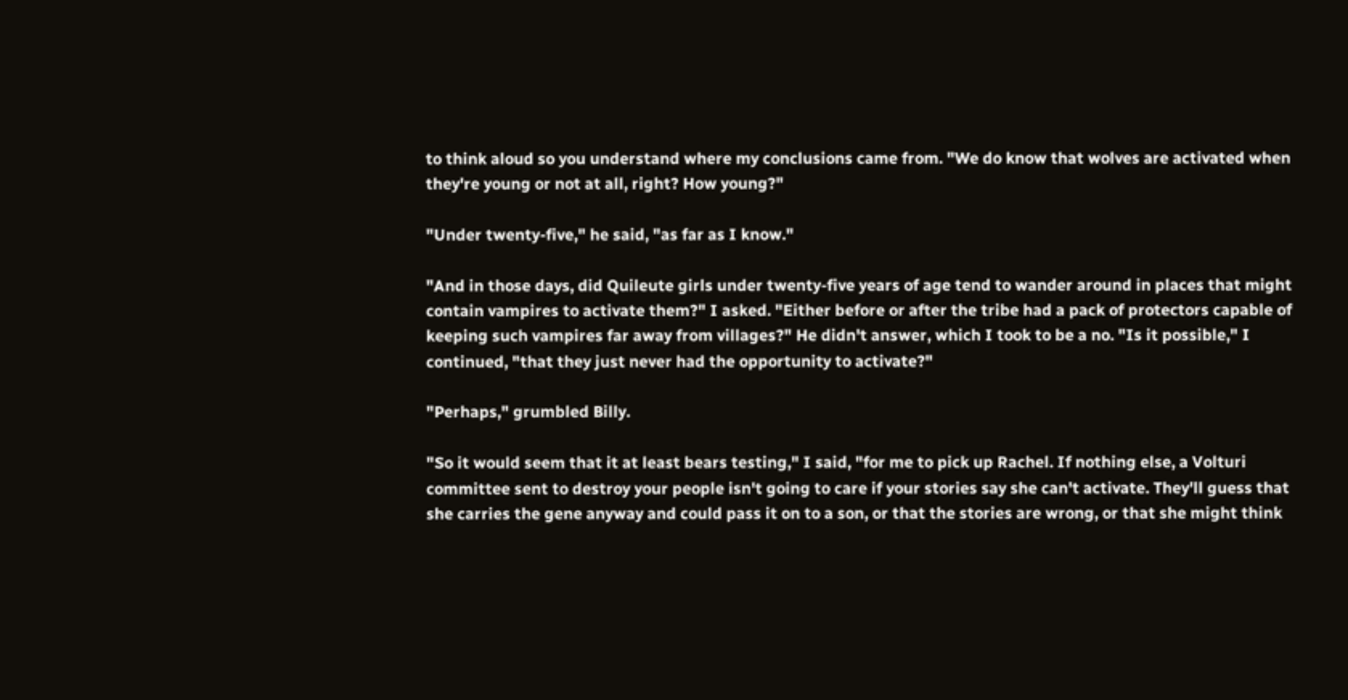to think aloud so you understand where my conclusions came from. "We do know that wolves are activated when they're young or not at all, right? How young?"

"Under twenty-five," he said, "as far as I know."

"And in those days, did Quileute girls under twenty-five years of age tend to wander around in places that might contain vampires to activate them?" I asked. "Either before or after the tribe had a pack of protectors capable of keeping such vampires far away from villages?" He didn't answer, which I took to be a no. "Is it possible," I continued, "that they just never had the opportunity to activate?"

"Perhaps," grumbled Billy.

"So it would seem that it at least bears testing," I said, "for me to pick up Rachel. If nothing else, a Volturi committee sent to destroy your people isn't going to care if your stories say she can't activate. They'll guess that she carries the gene anyway and could pass it on to a son, or that the stories are wrong, or that she might think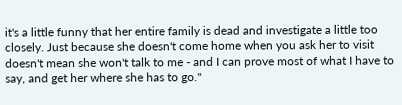it's a little funny that her entire family is dead and investigate a little too closely. Just because she doesn't come home when you ask her to visit doesn't mean she won't talk to me - and I can prove most of what I have to say, and get her where she has to go."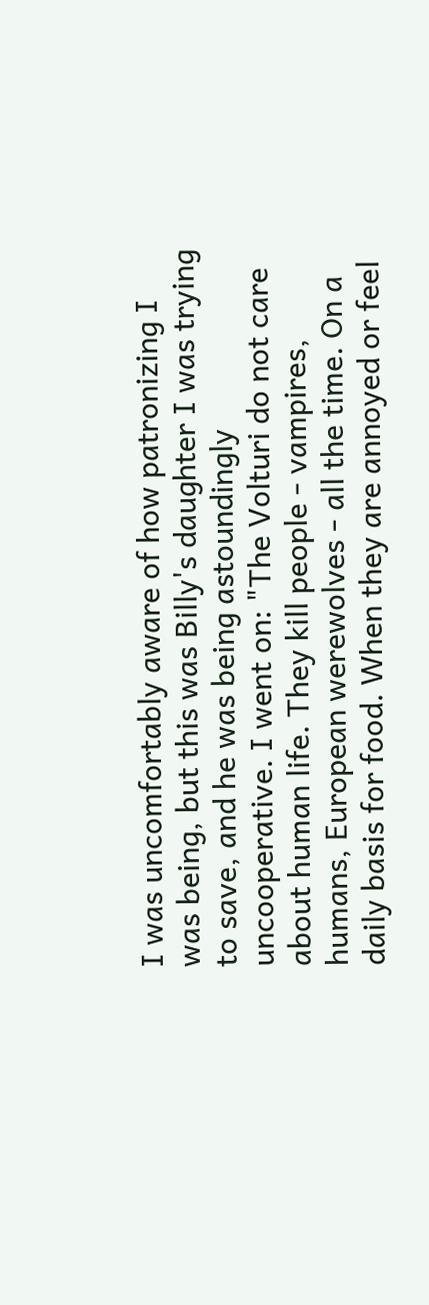I was uncomfortably aware of how patronizing I was being, but this was Billy's daughter I was trying to save, and he was being astoundingly uncooperative. I went on: "The Volturi do not care about human life. They kill people - vampires, humans, European werewolves - all the time. On a daily basis for food. When they are annoyed or feel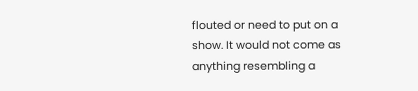flouted or need to put on a show. It would not come as anything resembling a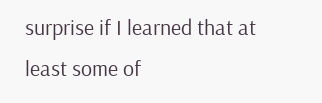surprise if I learned that at least some of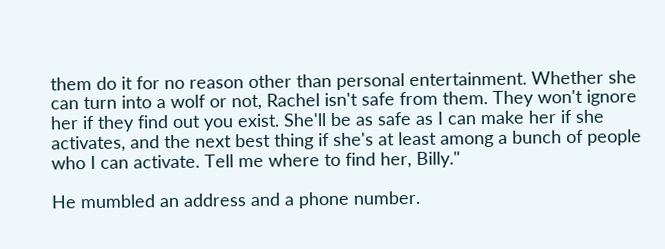them do it for no reason other than personal entertainment. Whether she can turn into a wolf or not, Rachel isn't safe from them. They won't ignore her if they find out you exist. She'll be as safe as I can make her if she activates, and the next best thing if she's at least among a bunch of people who I can activate. Tell me where to find her, Billy."

He mumbled an address and a phone number.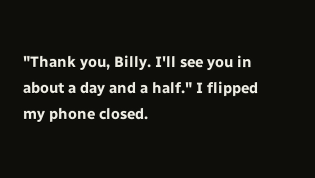"Thank you, Billy. I'll see you in about a day and a half." I flipped my phone closed.